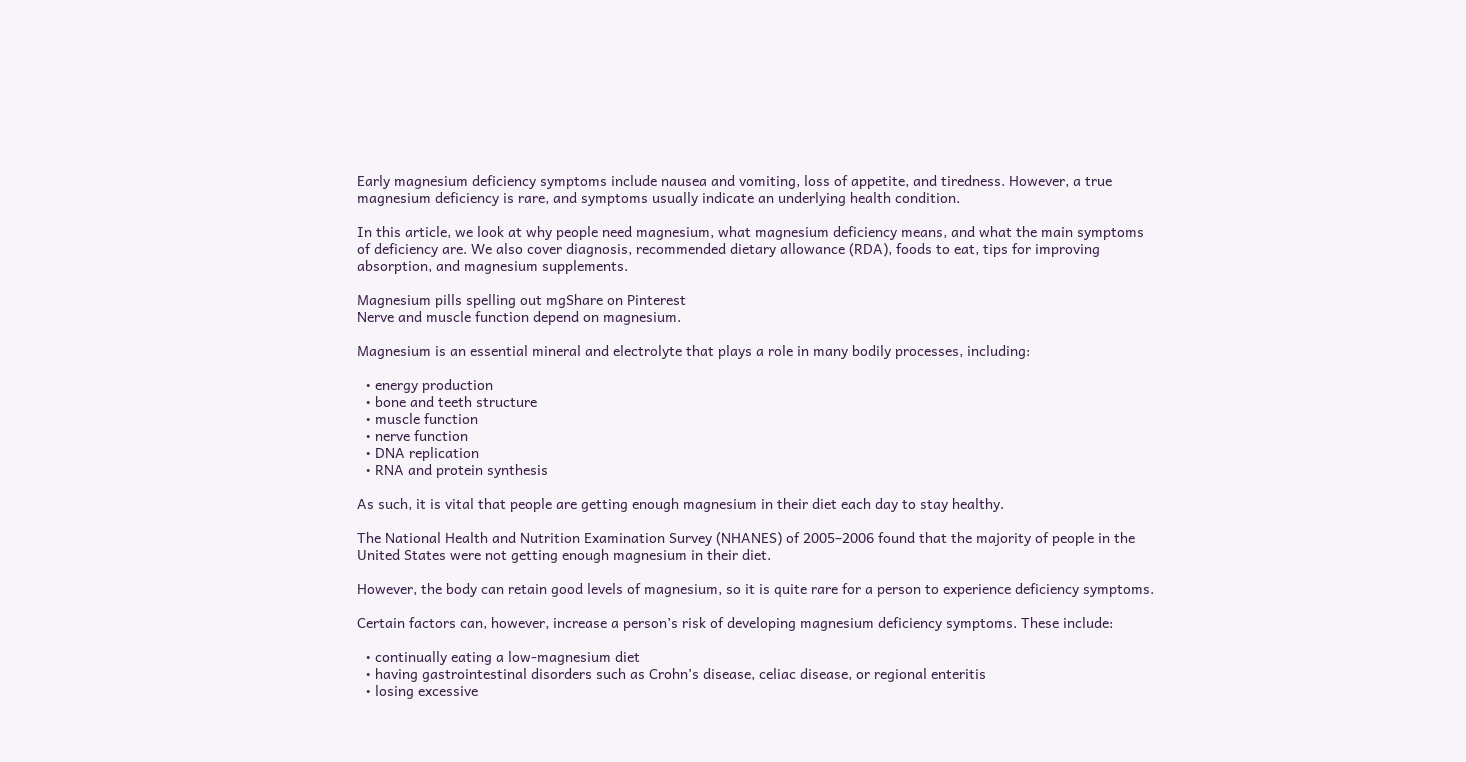Early magnesium deficiency symptoms include nausea and vomiting, loss of appetite, and tiredness. However, a true magnesium deficiency is rare, and symptoms usually indicate an underlying health condition.

In this article, we look at why people need magnesium, what magnesium deficiency means, and what the main symptoms of deficiency are. We also cover diagnosis, recommended dietary allowance (RDA), foods to eat, tips for improving absorption, and magnesium supplements.

Magnesium pills spelling out mgShare on Pinterest
Nerve and muscle function depend on magnesium.

Magnesium is an essential mineral and electrolyte that plays a role in many bodily processes, including:

  • energy production
  • bone and teeth structure
  • muscle function
  • nerve function
  • DNA replication
  • RNA and protein synthesis

As such, it is vital that people are getting enough magnesium in their diet each day to stay healthy.

The National Health and Nutrition Examination Survey (NHANES) of 2005–2006 found that the majority of people in the United States were not getting enough magnesium in their diet.

However, the body can retain good levels of magnesium, so it is quite rare for a person to experience deficiency symptoms.

Certain factors can, however, increase a person’s risk of developing magnesium deficiency symptoms. These include:

  • continually eating a low-magnesium diet
  • having gastrointestinal disorders such as Crohn’s disease, celiac disease, or regional enteritis
  • losing excessive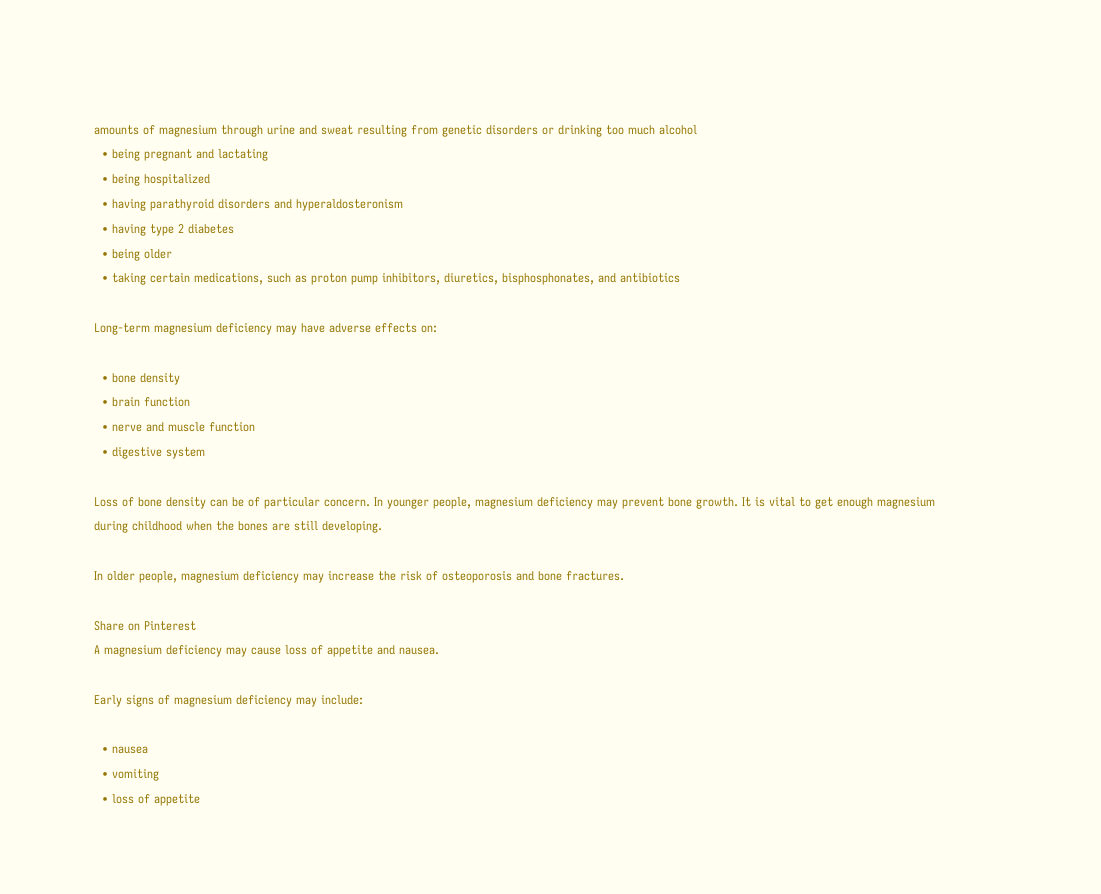amounts of magnesium through urine and sweat resulting from genetic disorders or drinking too much alcohol
  • being pregnant and lactating
  • being hospitalized
  • having parathyroid disorders and hyperaldosteronism
  • having type 2 diabetes
  • being older
  • taking certain medications, such as proton pump inhibitors, diuretics, bisphosphonates, and antibiotics

Long-term magnesium deficiency may have adverse effects on:

  • bone density
  • brain function
  • nerve and muscle function
  • digestive system

Loss of bone density can be of particular concern. In younger people, magnesium deficiency may prevent bone growth. It is vital to get enough magnesium during childhood when the bones are still developing.

In older people, magnesium deficiency may increase the risk of osteoporosis and bone fractures.

Share on Pinterest
A magnesium deficiency may cause loss of appetite and nausea.

Early signs of magnesium deficiency may include:

  • nausea
  • vomiting
  • loss of appetite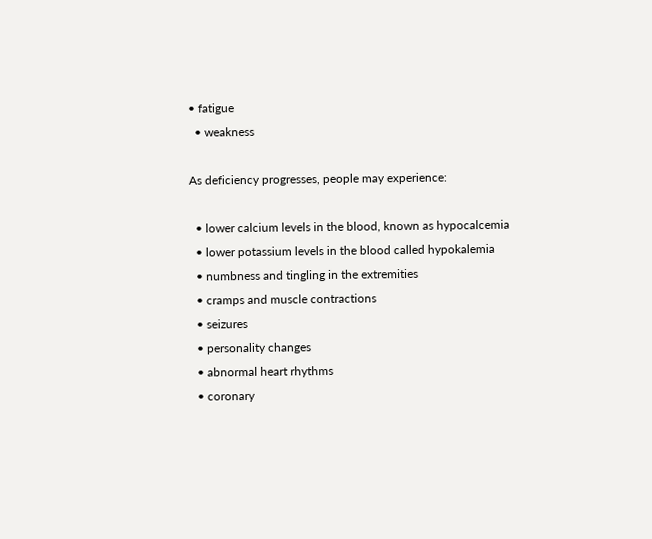• fatigue
  • weakness

As deficiency progresses, people may experience:

  • lower calcium levels in the blood, known as hypocalcemia
  • lower potassium levels in the blood called hypokalemia
  • numbness and tingling in the extremities
  • cramps and muscle contractions
  • seizures
  • personality changes
  • abnormal heart rhythms
  • coronary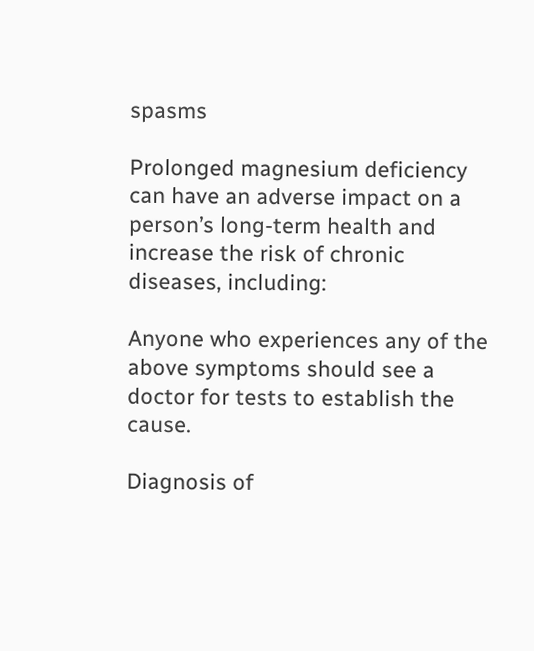spasms

Prolonged magnesium deficiency can have an adverse impact on a person’s long-term health and increase the risk of chronic diseases, including:

Anyone who experiences any of the above symptoms should see a doctor for tests to establish the cause.

Diagnosis of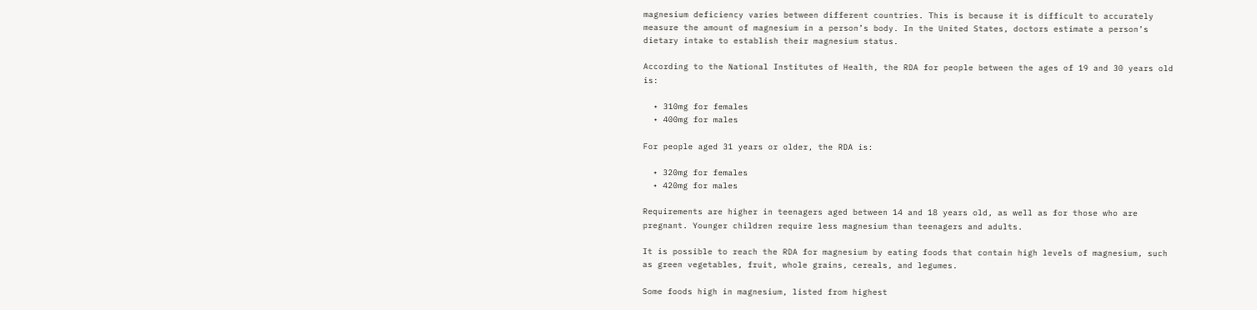magnesium deficiency varies between different countries. This is because it is difficult to accurately measure the amount of magnesium in a person’s body. In the United States, doctors estimate a person’s dietary intake to establish their magnesium status.

According to the National Institutes of Health, the RDA for people between the ages of 19 and 30 years old is:

  • 310mg for females
  • 400mg for males

For people aged 31 years or older, the RDA is:

  • 320mg for females
  • 420mg for males

Requirements are higher in teenagers aged between 14 and 18 years old, as well as for those who are pregnant. Younger children require less magnesium than teenagers and adults.

It is possible to reach the RDA for magnesium by eating foods that contain high levels of magnesium, such as green vegetables, fruit, whole grains, cereals, and legumes.

Some foods high in magnesium, listed from highest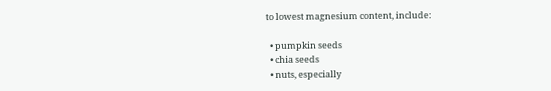to lowest magnesium content, include:

  • pumpkin seeds
  • chia seeds
  • nuts, especially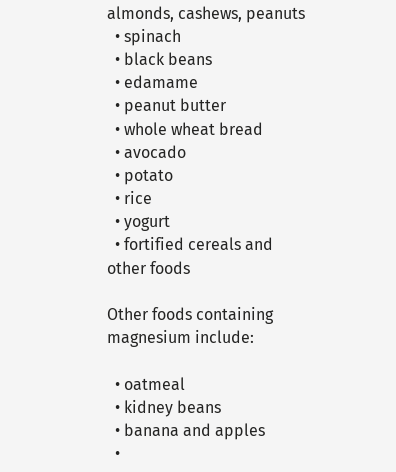almonds, cashews, peanuts
  • spinach
  • black beans
  • edamame
  • peanut butter
  • whole wheat bread
  • avocado
  • potato
  • rice
  • yogurt
  • fortified cereals and other foods

Other foods containing magnesium include:

  • oatmeal
  • kidney beans
  • banana and apples
  •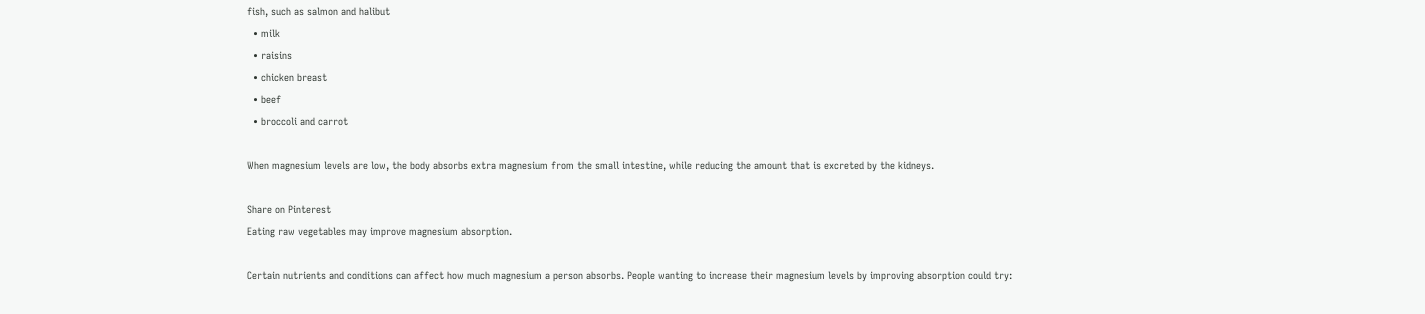fish, such as salmon and halibut
  • milk
  • raisins
  • chicken breast
  • beef
  • broccoli and carrot

When magnesium levels are low, the body absorbs extra magnesium from the small intestine, while reducing the amount that is excreted by the kidneys.

Share on Pinterest
Eating raw vegetables may improve magnesium absorption.

Certain nutrients and conditions can affect how much magnesium a person absorbs. People wanting to increase their magnesium levels by improving absorption could try: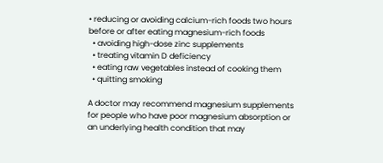• reducing or avoiding calcium-rich foods two hours before or after eating magnesium-rich foods
  • avoiding high-dose zinc supplements
  • treating vitamin D deficiency
  • eating raw vegetables instead of cooking them
  • quitting smoking

A doctor may recommend magnesium supplements for people who have poor magnesium absorption or an underlying health condition that may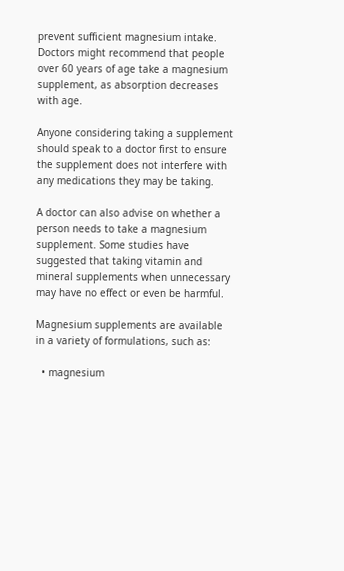prevent sufficient magnesium intake. Doctors might recommend that people over 60 years of age take a magnesium supplement, as absorption decreases with age.

Anyone considering taking a supplement should speak to a doctor first to ensure the supplement does not interfere with any medications they may be taking.

A doctor can also advise on whether a person needs to take a magnesium supplement. Some studies have suggested that taking vitamin and mineral supplements when unnecessary may have no effect or even be harmful.

Magnesium supplements are available in a variety of formulations, such as:

  • magnesium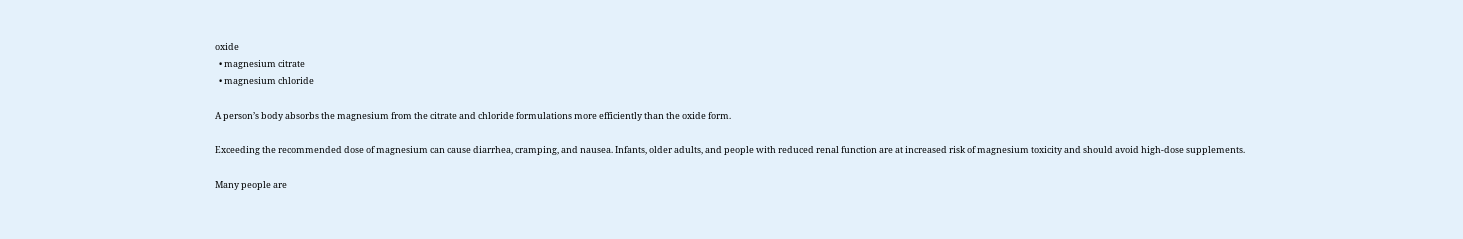oxide
  • magnesium citrate
  • magnesium chloride

A person’s body absorbs the magnesium from the citrate and chloride formulations more efficiently than the oxide form.

Exceeding the recommended dose of magnesium can cause diarrhea, cramping, and nausea. Infants, older adults, and people with reduced renal function are at increased risk of magnesium toxicity and should avoid high-dose supplements.

Many people are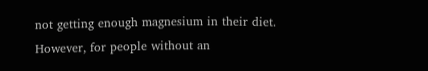not getting enough magnesium in their diet. However, for people without an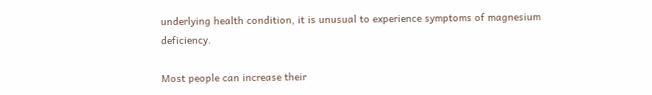underlying health condition, it is unusual to experience symptoms of magnesium deficiency.

Most people can increase their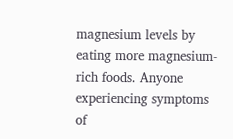magnesium levels by eating more magnesium-rich foods. Anyone experiencing symptoms of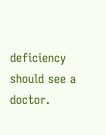deficiency should see a doctor.